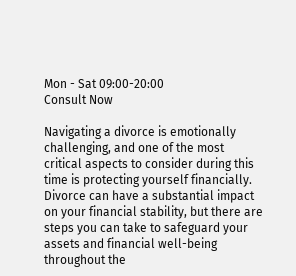Mon - Sat 09:00-20:00
Consult Now

Navigating a divorce is emotionally challenging, and one of the most critical aspects to consider during this time is protecting yourself financially. Divorce can have a substantial impact on your financial stability, but there are steps you can take to safeguard your assets and financial well-being throughout the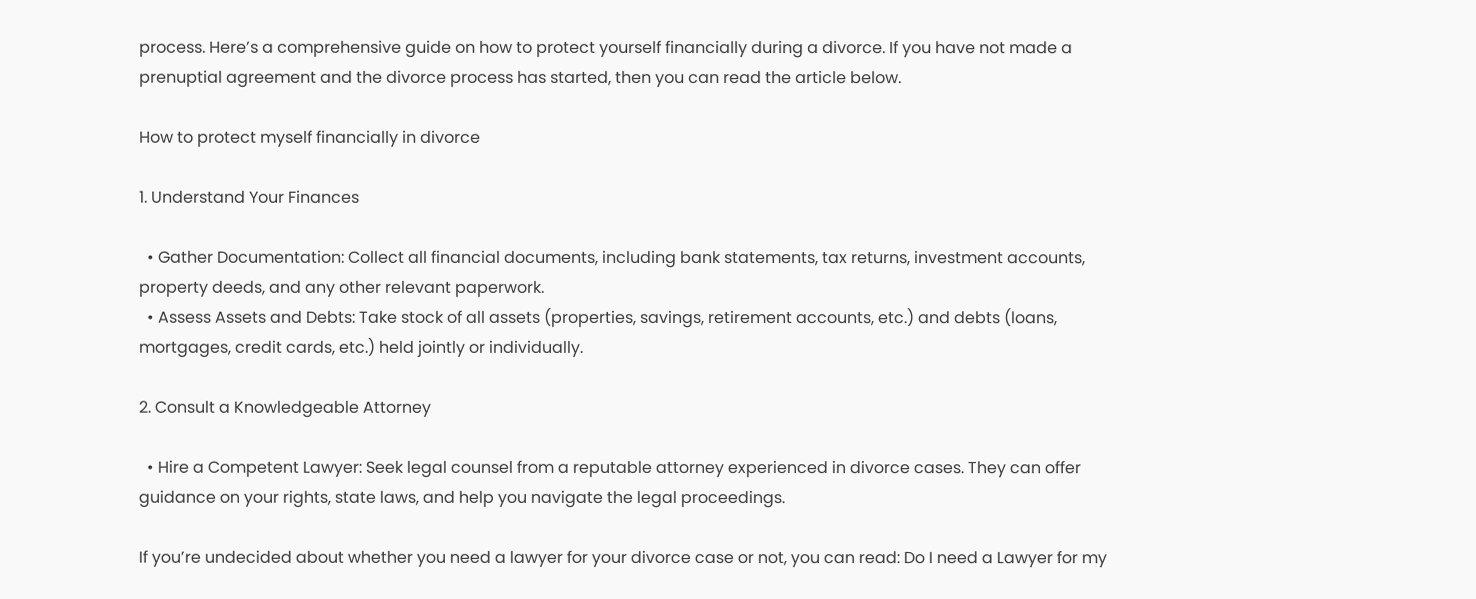process. Here’s a comprehensive guide on how to protect yourself financially during a divorce. If you have not made a prenuptial agreement and the divorce process has started, then you can read the article below.

How to protect myself financially in divorce

1. Understand Your Finances

  • Gather Documentation: Collect all financial documents, including bank statements, tax returns, investment accounts, property deeds, and any other relevant paperwork.
  • Assess Assets and Debts: Take stock of all assets (properties, savings, retirement accounts, etc.) and debts (loans, mortgages, credit cards, etc.) held jointly or individually.

2. Consult a Knowledgeable Attorney

  • Hire a Competent Lawyer: Seek legal counsel from a reputable attorney experienced in divorce cases. They can offer guidance on your rights, state laws, and help you navigate the legal proceedings.

If you’re undecided about whether you need a lawyer for your divorce case or not, you can read: Do I need a Lawyer for my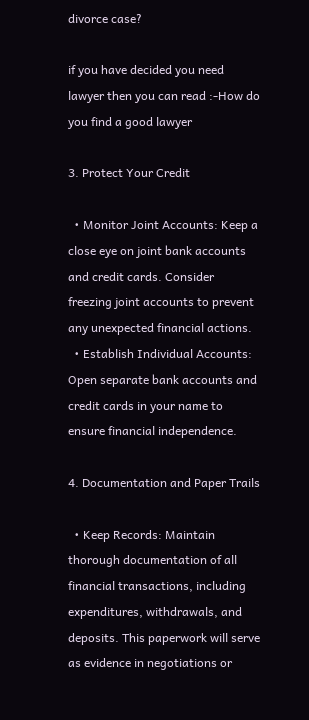divorce case?

if you have decided you need lawyer then you can read :-How do you find a good lawyer

3. Protect Your Credit

  • Monitor Joint Accounts: Keep a close eye on joint bank accounts and credit cards. Consider freezing joint accounts to prevent any unexpected financial actions.
  • Establish Individual Accounts: Open separate bank accounts and credit cards in your name to ensure financial independence.

4. Documentation and Paper Trails

  • Keep Records: Maintain thorough documentation of all financial transactions, including expenditures, withdrawals, and deposits. This paperwork will serve as evidence in negotiations or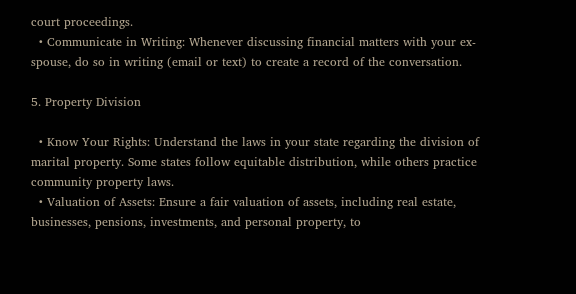court proceedings.
  • Communicate in Writing: Whenever discussing financial matters with your ex-spouse, do so in writing (email or text) to create a record of the conversation.

5. Property Division

  • Know Your Rights: Understand the laws in your state regarding the division of marital property. Some states follow equitable distribution, while others practice community property laws.
  • Valuation of Assets: Ensure a fair valuation of assets, including real estate, businesses, pensions, investments, and personal property, to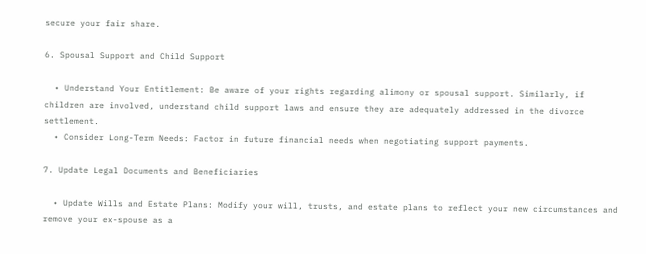secure your fair share.

6. Spousal Support and Child Support

  • Understand Your Entitlement: Be aware of your rights regarding alimony or spousal support. Similarly, if children are involved, understand child support laws and ensure they are adequately addressed in the divorce settlement.
  • Consider Long-Term Needs: Factor in future financial needs when negotiating support payments.

7. Update Legal Documents and Beneficiaries

  • Update Wills and Estate Plans: Modify your will, trusts, and estate plans to reflect your new circumstances and remove your ex-spouse as a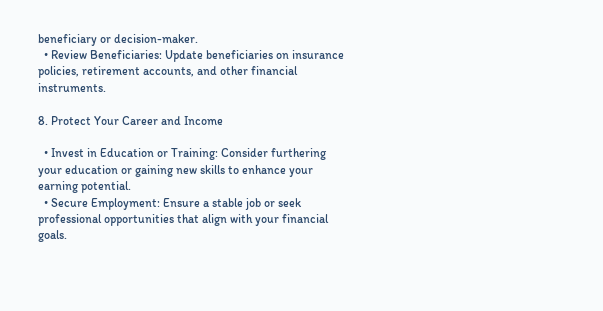beneficiary or decision-maker.
  • Review Beneficiaries: Update beneficiaries on insurance policies, retirement accounts, and other financial instruments.

8. Protect Your Career and Income

  • Invest in Education or Training: Consider furthering your education or gaining new skills to enhance your earning potential.
  • Secure Employment: Ensure a stable job or seek professional opportunities that align with your financial goals.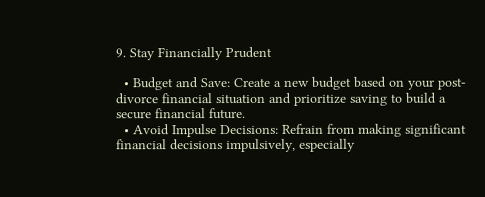9. Stay Financially Prudent

  • Budget and Save: Create a new budget based on your post-divorce financial situation and prioritize saving to build a secure financial future.
  • Avoid Impulse Decisions: Refrain from making significant financial decisions impulsively, especially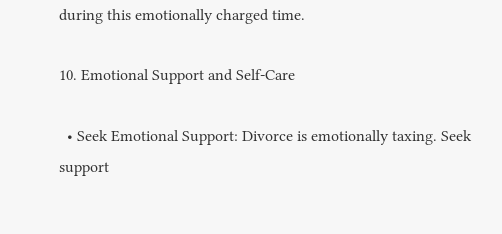during this emotionally charged time.

10. Emotional Support and Self-Care

  • Seek Emotional Support: Divorce is emotionally taxing. Seek support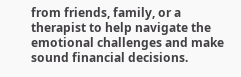from friends, family, or a therapist to help navigate the emotional challenges and make sound financial decisions.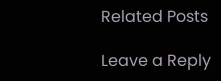Related Posts

Leave a Reply